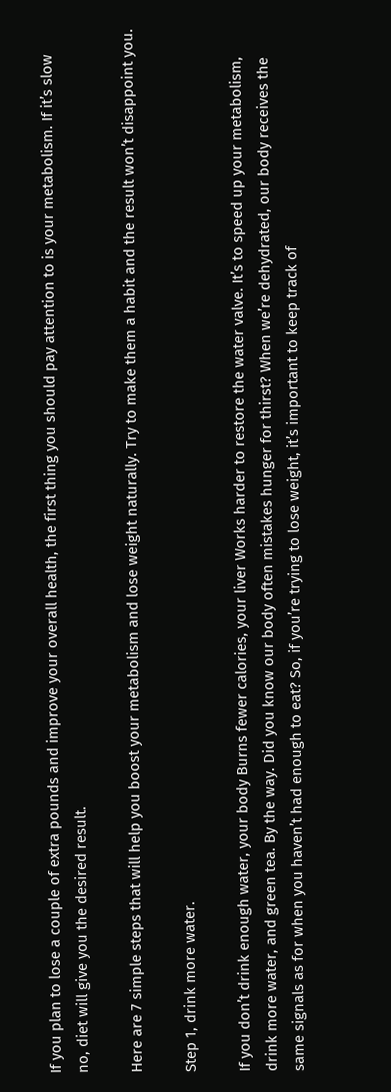If you plan to lose a couple of extra pounds and improve your overall health, the first thing you should pay attention to is your metabolism. If it’s slow no, diet will give you the desired result.

Here are 7 simple steps that will help you boost your metabolism and lose weight naturally. Try to make them a habit and the result won’t disappoint you.

Step 1, drink more water.

If you don’t drink enough water, your body Burns fewer calories, your liver Works harder to restore the water valve. It’s to speed up your metabolism, drink more water, and green tea. By the way. Did you know our body often mistakes hunger for thirst? When we’re dehydrated, our body receives the same signals as for when you haven’t had enough to eat? So, if you’re trying to lose weight, it’s important to keep track of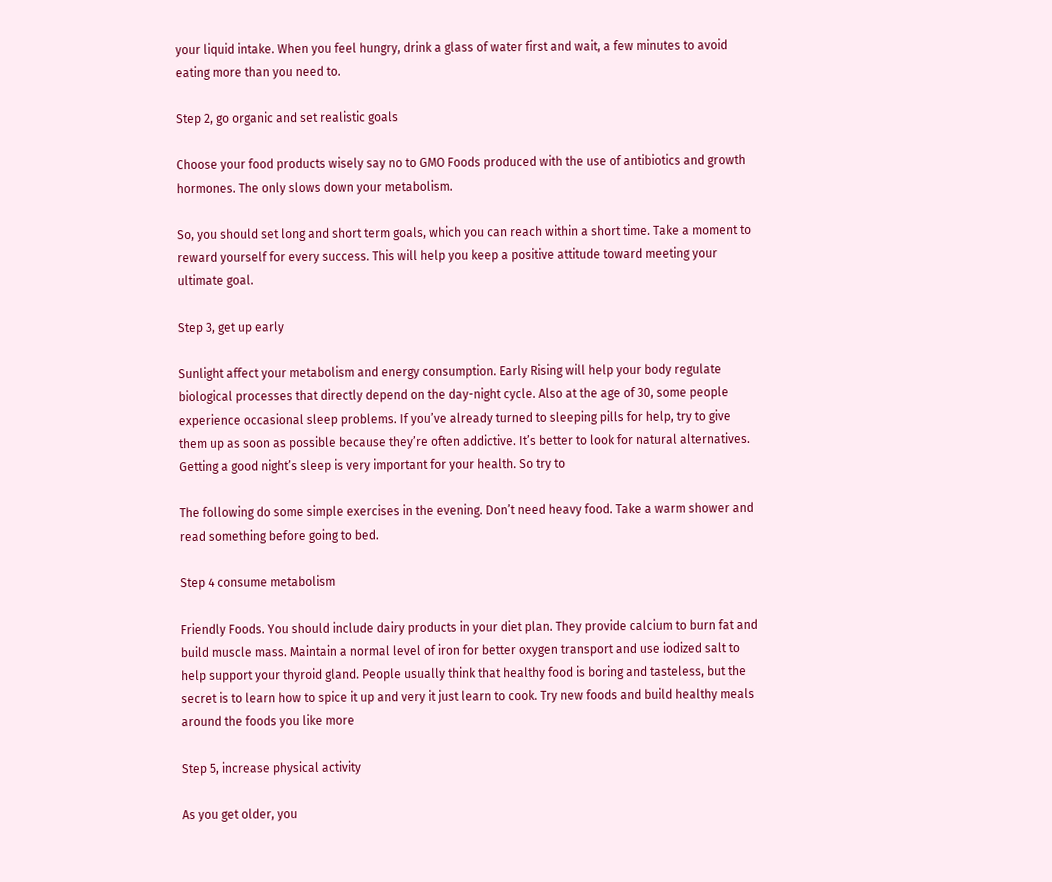your liquid intake. When you feel hungry, drink a glass of water first and wait, a few minutes to avoid eating more than you need to.

Step 2, go organic and set realistic goals

Choose your food products wisely say no to GMO Foods produced with the use of antibiotics and growth hormones. The only slows down your metabolism.

So, you should set long and short term goals, which you can reach within a short time. Take a moment to reward yourself for every success. This will help you keep a positive attitude toward meeting your ultimate goal.

Step 3, get up early

Sunlight affect your metabolism and energy consumption. Early Rising will help your body regulate biological processes that directly depend on the day-night cycle. Also at the age of 30, some people experience occasional sleep problems. If you’ve already turned to sleeping pills for help, try to give them up as soon as possible because they’re often addictive. It’s better to look for natural alternatives. Getting a good night’s sleep is very important for your health. So try to

The following do some simple exercises in the evening. Don’t need heavy food. Take a warm shower and read something before going to bed.

Step 4 consume metabolism

Friendly Foods. You should include dairy products in your diet plan. They provide calcium to burn fat and build muscle mass. Maintain a normal level of iron for better oxygen transport and use iodized salt to help support your thyroid gland. People usually think that healthy food is boring and tasteless, but the secret is to learn how to spice it up and very it just learn to cook. Try new foods and build healthy meals around the foods you like more

Step 5, increase physical activity

As you get older, you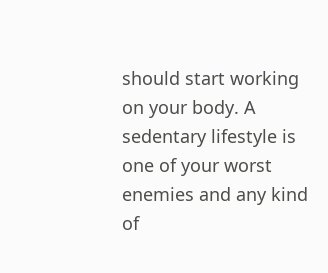should start working on your body. A sedentary lifestyle is one of your worst enemies and any kind of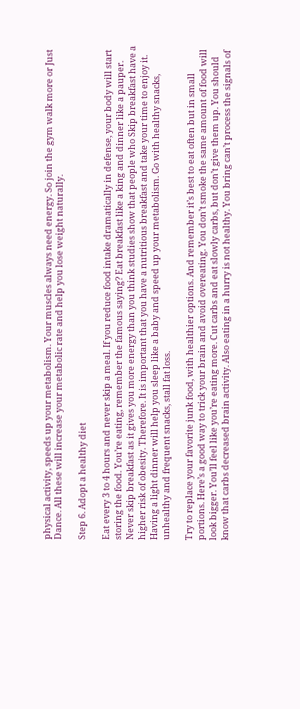physical activity, speeds up your metabolism. Your muscles always need energy. So join the gym walk more or Just Dance. All these will increase your metabolic rate and help you lose weight naturally.

Step 6. Adopt a healthy diet

Eat every 3 to 4 hours and never skip a meal. If you reduce food intake dramatically in defense, your body will start storing the food. You’re eating, remember the famous saying? Eat breakfast like a king and dinner like a pauper. Never skip breakfast as it gives you more energy than you think studies show that people who Skip breakfast have a higher risk of obesity. Therefore. It is important that you have a nutritious breakfast and take your time to enjoy it. Having a light dinner will help you sleep like a baby and speed up your metabolism. Go with healthy snacks, unhealthy and frequent snacks, stall fat loss.

Try to replace your favorite junk food, with healthier options. And remember it’s best to eat often but in small portions. Here’s a good way to trick your brain and avoid overeating. You don’t smoke the same amount of food will look bigger. You’ll feel like you’re eating more. Cut carbs and eat slowly carbs, but don’t give them up. You should know that carbs decreased brain activity. Also eating in a hurry is not healthy. You bring can’t process the signals of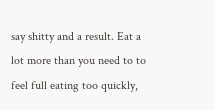say shitty and a result. Eat a lot more than you need to to feel full eating too quickly,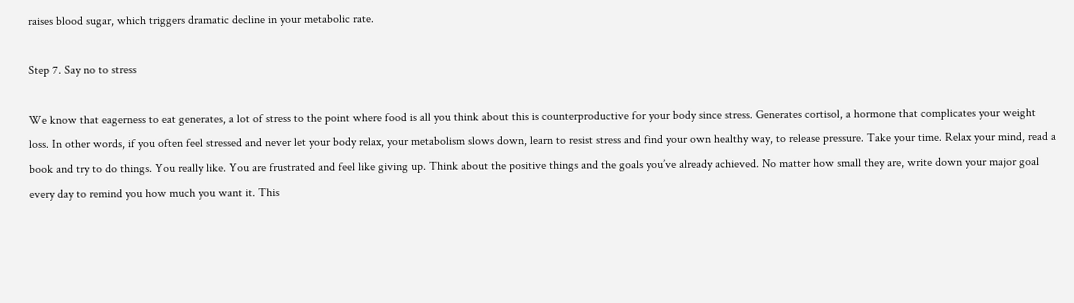raises blood sugar, which triggers dramatic decline in your metabolic rate.

Step 7. Say no to stress

We know that eagerness to eat generates, a lot of stress to the point where food is all you think about this is counterproductive for your body since stress. Generates cortisol, a hormone that complicates your weight loss. In other words, if you often feel stressed and never let your body relax, your metabolism slows down, learn to resist stress and find your own healthy way, to release pressure. Take your time. Relax your mind, read a book and try to do things. You really like. You are frustrated and feel like giving up. Think about the positive things and the goals you’ve already achieved. No matter how small they are, write down your major goal every day to remind you how much you want it. This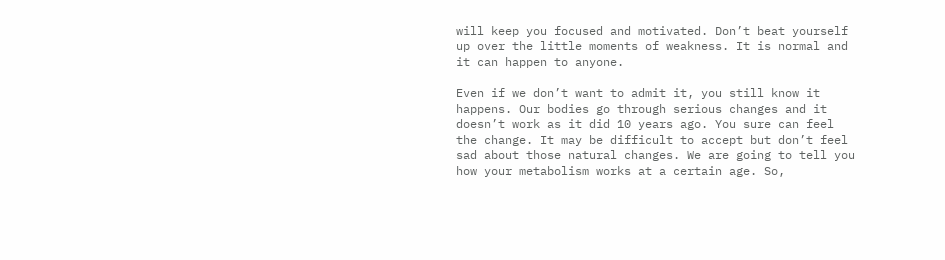will keep you focused and motivated. Don’t beat yourself up over the little moments of weakness. It is normal and it can happen to anyone.

Even if we don’t want to admit it, you still know it happens. Our bodies go through serious changes and it doesn’t work as it did 10 years ago. You sure can feel the change. It may be difficult to accept but don’t feel sad about those natural changes. We are going to tell you how your metabolism works at a certain age. So,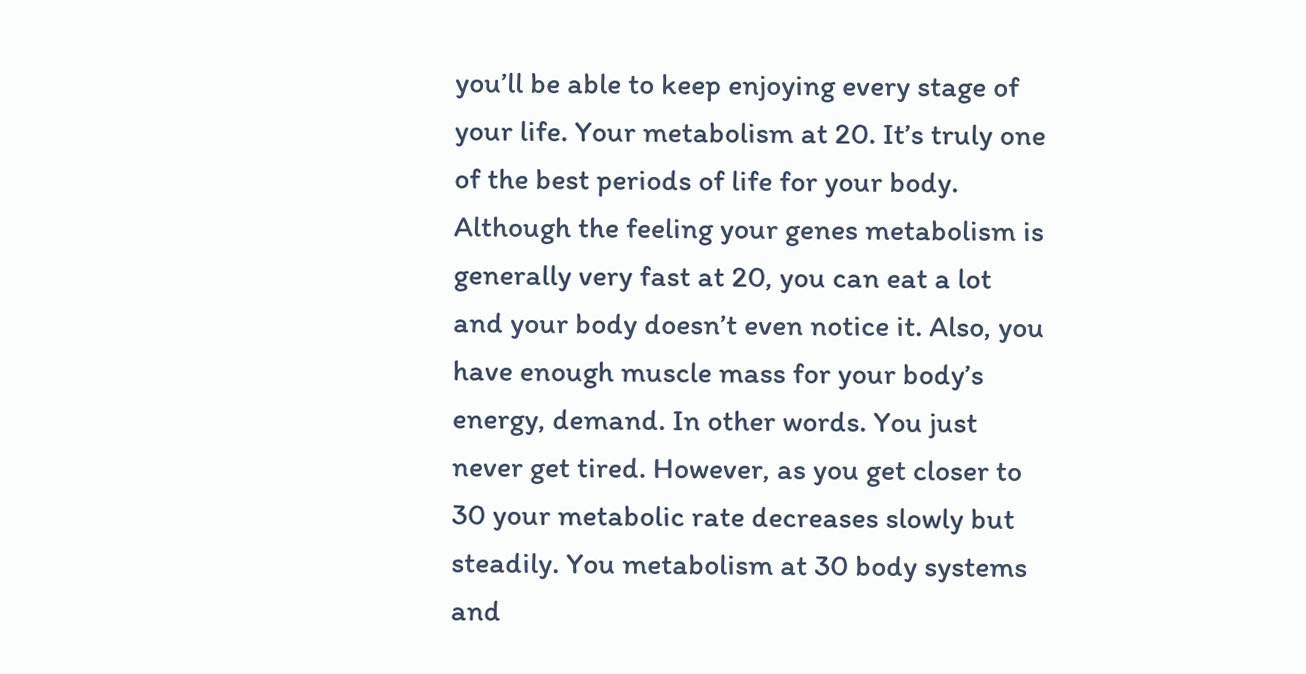you’ll be able to keep enjoying every stage of your life. Your metabolism at 20. It’s truly one of the best periods of life for your body. Although the feeling your genes metabolism is generally very fast at 20, you can eat a lot and your body doesn’t even notice it. Also, you have enough muscle mass for your body’s energy, demand. In other words. You just never get tired. However, as you get closer to 30 your metabolic rate decreases slowly but steadily. You metabolism at 30 body systems and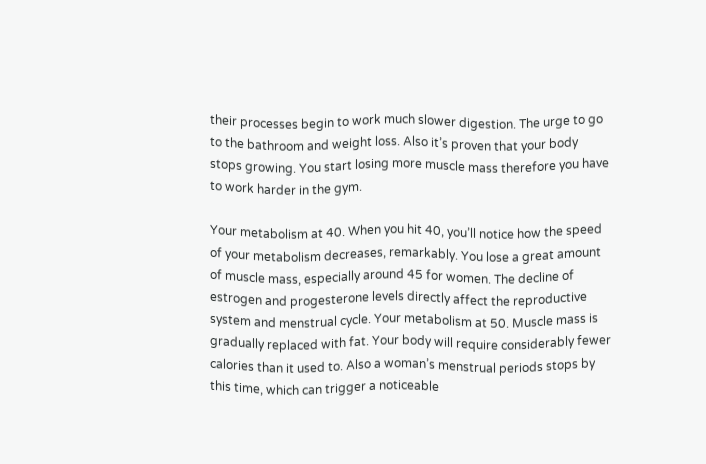their processes begin to work much slower digestion. The urge to go to the bathroom and weight loss. Also it’s proven that your body stops growing. You start losing more muscle mass therefore you have to work harder in the gym.

Your metabolism at 40. When you hit 40, you’ll notice how the speed of your metabolism decreases, remarkably. You lose a great amount of muscle mass, especially around 45 for women. The decline of estrogen and progesterone levels directly affect the reproductive system and menstrual cycle. Your metabolism at 50. Muscle mass is gradually replaced with fat. Your body will require considerably fewer calories than it used to. Also a woman’s menstrual periods stops by this time, which can trigger a noticeable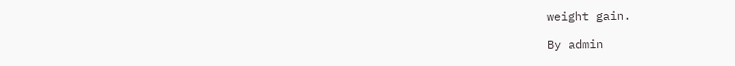weight gain.

By admin